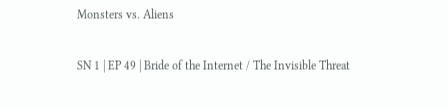Monsters vs. Aliens

SN 1 | EP 49 | Bride of the Internet / The Invisible Threat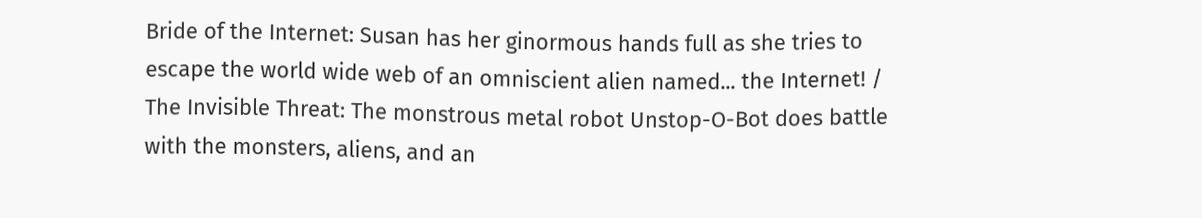Bride of the Internet: Susan has her ginormous hands full as she tries to escape the world wide web of an omniscient alien named... the Internet! / The Invisible Threat: The monstrous metal robot Unstop-O-Bot does battle with the monsters, aliens, and an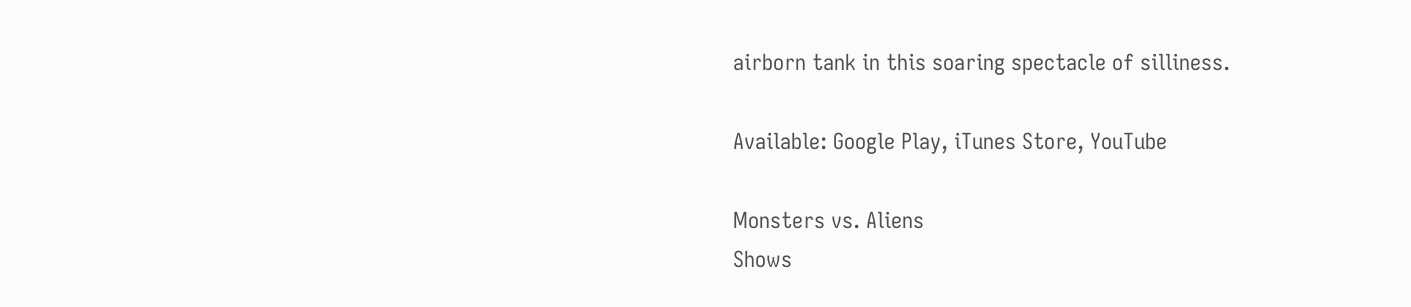airborn tank in this soaring spectacle of silliness.

Available: Google Play, iTunes Store, YouTube

Monsters vs. Aliens
Shows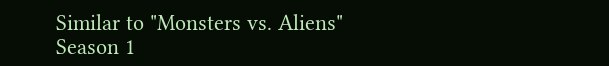Similar to "Monsters vs. Aliens"
Season 1